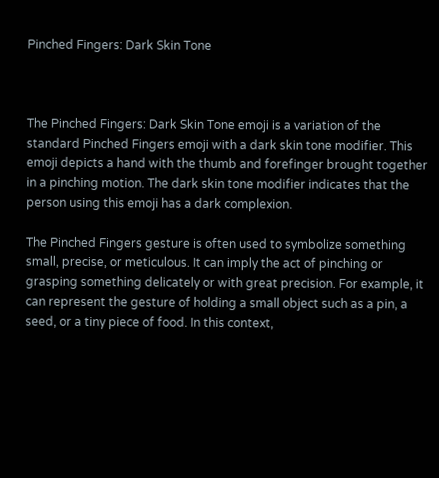Pinched Fingers: Dark Skin Tone



The Pinched Fingers: Dark Skin Tone emoji is a variation of the standard Pinched Fingers emoji with a dark skin tone modifier. This emoji depicts a hand with the thumb and forefinger brought together in a pinching motion. The dark skin tone modifier indicates that the person using this emoji has a dark complexion.

The Pinched Fingers gesture is often used to symbolize something small, precise, or meticulous. It can imply the act of pinching or grasping something delicately or with great precision. For example, it can represent the gesture of holding a small object such as a pin, a seed, or a tiny piece of food. In this context,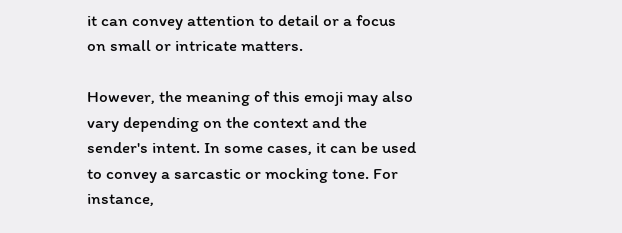it can convey attention to detail or a focus on small or intricate matters.

However, the meaning of this emoji may also vary depending on the context and the sender's intent. In some cases, it can be used to convey a sarcastic or mocking tone. For instance,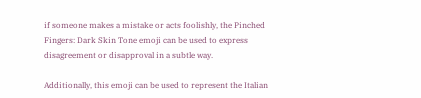if someone makes a mistake or acts foolishly, the Pinched Fingers: Dark Skin Tone emoji can be used to express disagreement or disapproval in a subtle way.

Additionally, this emoji can be used to represent the Italian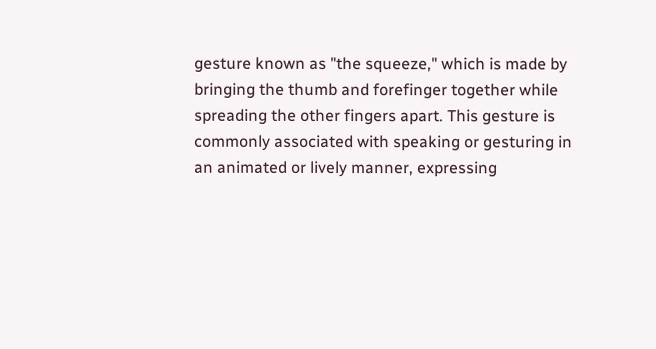gesture known as "the squeeze," which is made by bringing the thumb and forefinger together while spreading the other fingers apart. This gesture is commonly associated with speaking or gesturing in an animated or lively manner, expressing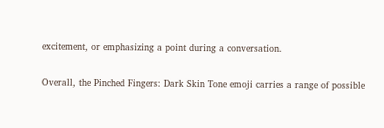excitement, or emphasizing a point during a conversation.

Overall, the Pinched Fingers: Dark Skin Tone emoji carries a range of possible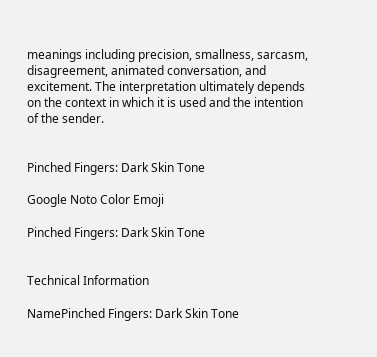meanings including precision, smallness, sarcasm, disagreement, animated conversation, and excitement. The interpretation ultimately depends on the context in which it is used and the intention of the sender.


Pinched Fingers: Dark Skin Tone

Google Noto Color Emoji

Pinched Fingers: Dark Skin Tone


Technical Information

NamePinched Fingers: Dark Skin Tone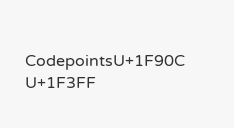CodepointsU+1F90C U+1F3FF